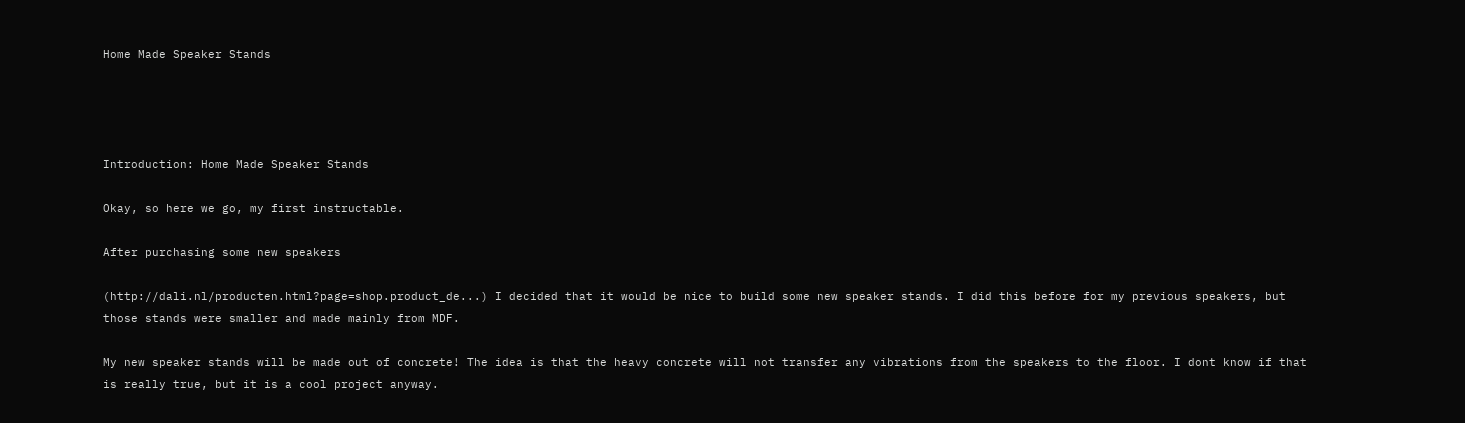Home Made Speaker Stands




Introduction: Home Made Speaker Stands

Okay, so here we go, my first instructable.

After purchasing some new speakers

(http://dali.nl/producten.html?page=shop.product_de...) I decided that it would be nice to build some new speaker stands. I did this before for my previous speakers, but those stands were smaller and made mainly from MDF.

My new speaker stands will be made out of concrete! The idea is that the heavy concrete will not transfer any vibrations from the speakers to the floor. I dont know if that is really true, but it is a cool project anyway.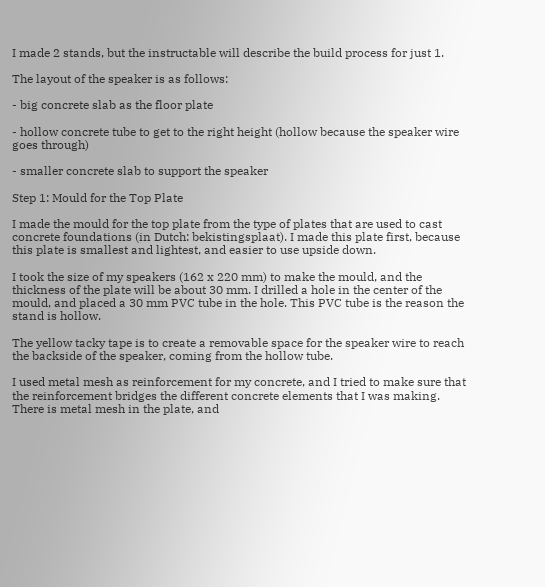I made 2 stands, but the instructable will describe the build process for just 1.

The layout of the speaker is as follows:

- big concrete slab as the floor plate

- hollow concrete tube to get to the right height (hollow because the speaker wire goes through)

- smaller concrete slab to support the speaker

Step 1: Mould for the Top Plate

I made the mould for the top plate from the type of plates that are used to cast concrete foundations (in Dutch: bekistingsplaat). I made this plate first, because this plate is smallest and lightest, and easier to use upside down.

I took the size of my speakers (162 x 220 mm) to make the mould, and the thickness of the plate will be about 30 mm. I drilled a hole in the center of the mould, and placed a 30 mm PVC tube in the hole. This PVC tube is the reason the stand is hollow.

The yellow tacky tape is to create a removable space for the speaker wire to reach the backside of the speaker, coming from the hollow tube.

I used metal mesh as reinforcement for my concrete, and I tried to make sure that the reinforcement bridges the different concrete elements that I was making. There is metal mesh in the plate, and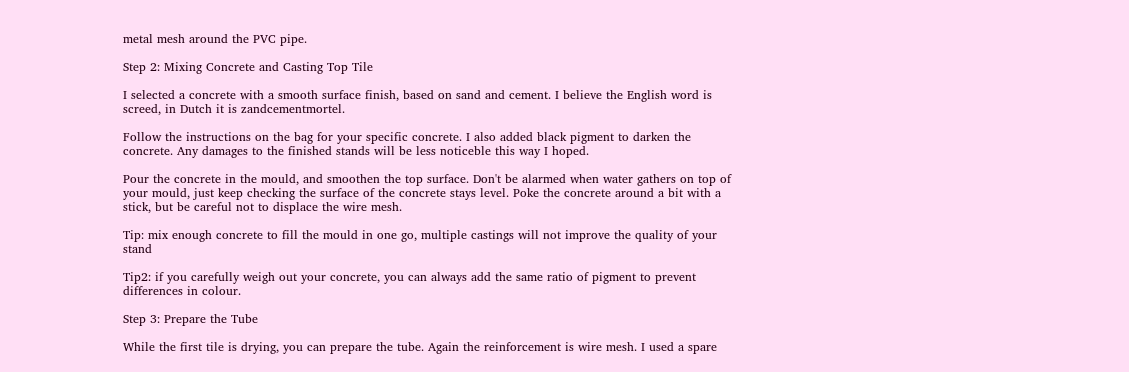metal mesh around the PVC pipe.

Step 2: Mixing Concrete and Casting Top Tile

I selected a concrete with a smooth surface finish, based on sand and cement. I believe the English word is screed, in Dutch it is zandcementmortel.

Follow the instructions on the bag for your specific concrete. I also added black pigment to darken the concrete. Any damages to the finished stands will be less noticeble this way I hoped.

Pour the concrete in the mould, and smoothen the top surface. Don't be alarmed when water gathers on top of your mould, just keep checking the surface of the concrete stays level. Poke the concrete around a bit with a stick, but be careful not to displace the wire mesh.

Tip: mix enough concrete to fill the mould in one go, multiple castings will not improve the quality of your stand

Tip2: if you carefully weigh out your concrete, you can always add the same ratio of pigment to prevent differences in colour.

Step 3: Prepare the Tube

While the first tile is drying, you can prepare the tube. Again the reinforcement is wire mesh. I used a spare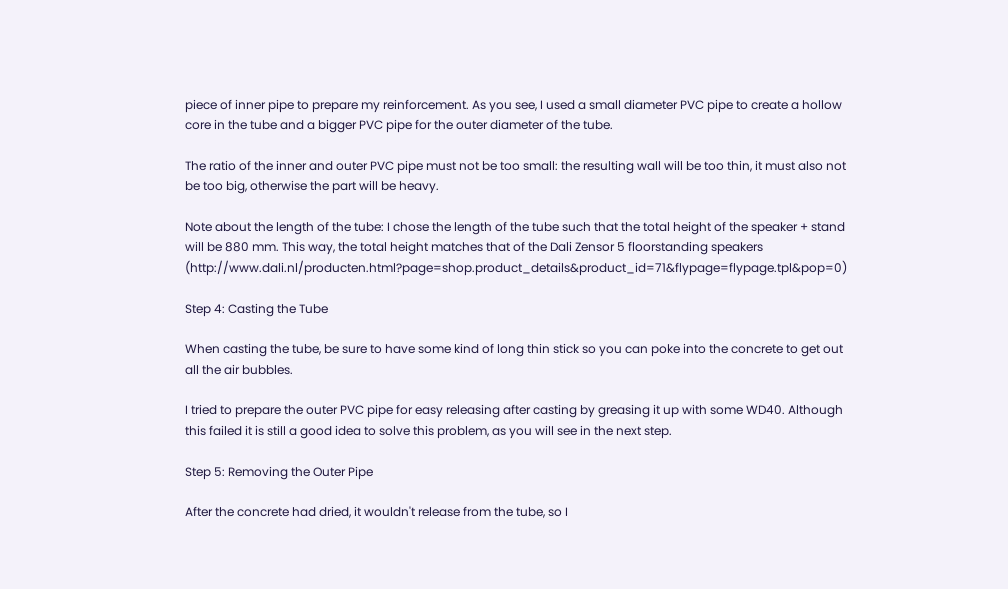piece of inner pipe to prepare my reinforcement. As you see, I used a small diameter PVC pipe to create a hollow core in the tube and a bigger PVC pipe for the outer diameter of the tube.

The ratio of the inner and outer PVC pipe must not be too small: the resulting wall will be too thin, it must also not be too big, otherwise the part will be heavy.

Note about the length of the tube: I chose the length of the tube such that the total height of the speaker + stand will be 880 mm. This way, the total height matches that of the Dali Zensor 5 floorstanding speakers (http://www.dali.nl/producten.html?page=shop.product_details&product_id=71&flypage=flypage.tpl&pop=0)

Step 4: Casting the Tube

When casting the tube, be sure to have some kind of long thin stick so you can poke into the concrete to get out all the air bubbles.

I tried to prepare the outer PVC pipe for easy releasing after casting by greasing it up with some WD40. Although this failed it is still a good idea to solve this problem, as you will see in the next step.

Step 5: Removing the Outer Pipe

After the concrete had dried, it wouldn't release from the tube, so I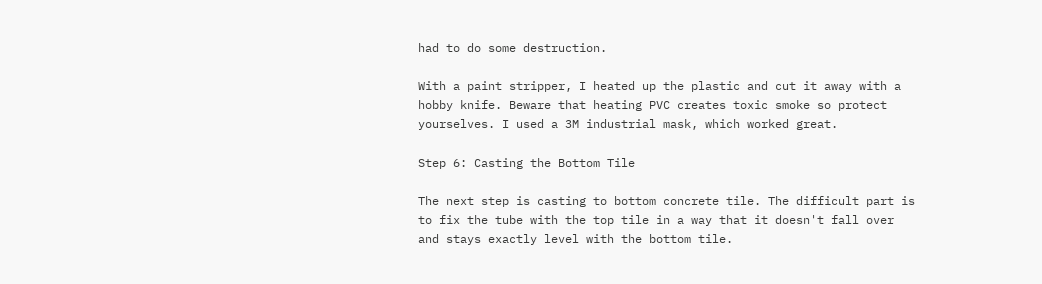had to do some destruction.

With a paint stripper, I heated up the plastic and cut it away with a hobby knife. Beware that heating PVC creates toxic smoke so protect yourselves. I used a 3M industrial mask, which worked great.

Step 6: Casting the Bottom Tile

The next step is casting to bottom concrete tile. The difficult part is to fix the tube with the top tile in a way that it doesn't fall over and stays exactly level with the bottom tile.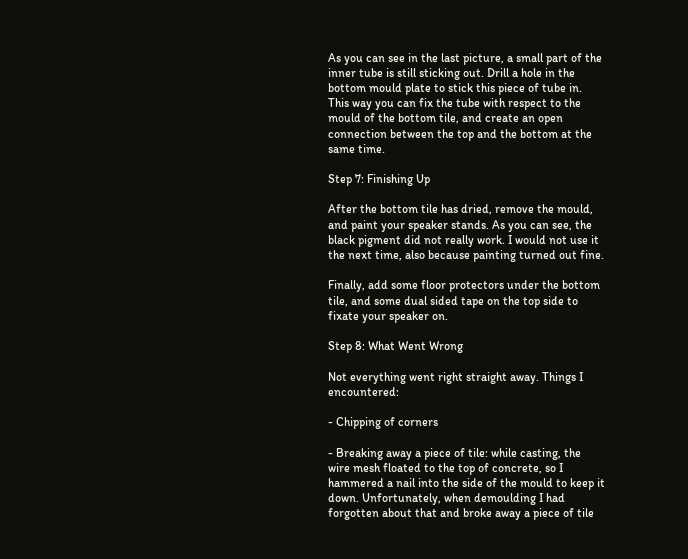As you can see in the last picture, a small part of the inner tube is still sticking out. Drill a hole in the bottom mould plate to stick this piece of tube in. This way you can fix the tube with respect to the mould of the bottom tile, and create an open connection between the top and the bottom at the same time.

Step 7: Finishing Up

After the bottom tile has dried, remove the mould, and paint your speaker stands. As you can see, the black pigment did not really work. I would not use it the next time, also because painting turned out fine.

Finally, add some floor protectors under the bottom tile, and some dual sided tape on the top side to fixate your speaker on.

Step 8: What Went Wrong

Not everything went right straight away. Things I encountered:

- Chipping of corners

- Breaking away a piece of tile: while casting, the wire mesh floated to the top of concrete, so I hammered a nail into the side of the mould to keep it down. Unfortunately, when demoulding I had forgotten about that and broke away a piece of tile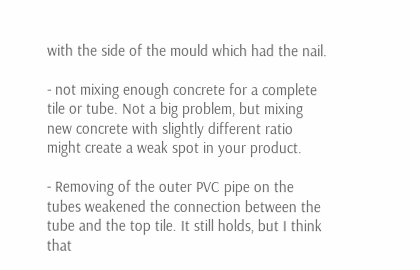with the side of the mould which had the nail.

- not mixing enough concrete for a complete tile or tube. Not a big problem, but mixing new concrete with slightly different ratio might create a weak spot in your product.

- Removing of the outer PVC pipe on the tubes weakened the connection between the tube and the top tile. It still holds, but I think that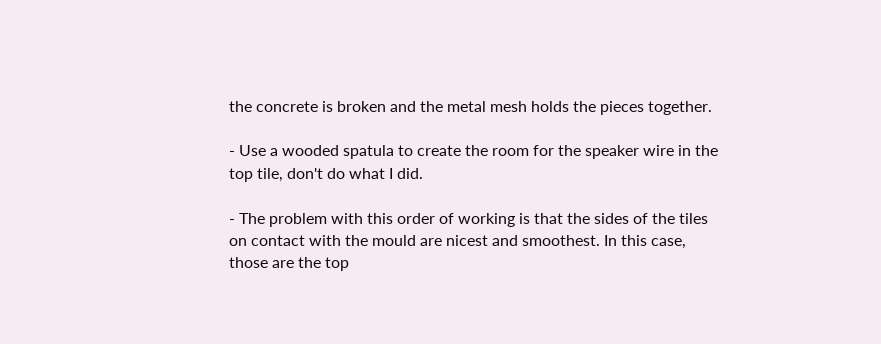the concrete is broken and the metal mesh holds the pieces together.

- Use a wooded spatula to create the room for the speaker wire in the top tile, don't do what I did.

- The problem with this order of working is that the sides of the tiles on contact with the mould are nicest and smoothest. In this case, those are the top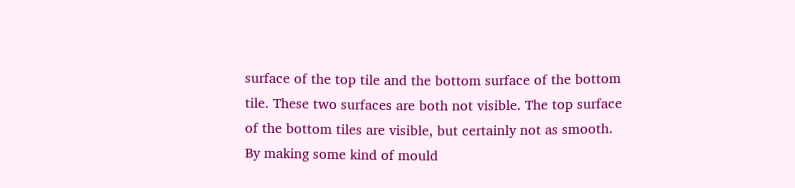surface of the top tile and the bottom surface of the bottom tile. These two surfaces are both not visible. The top surface of the bottom tiles are visible, but certainly not as smooth. By making some kind of mould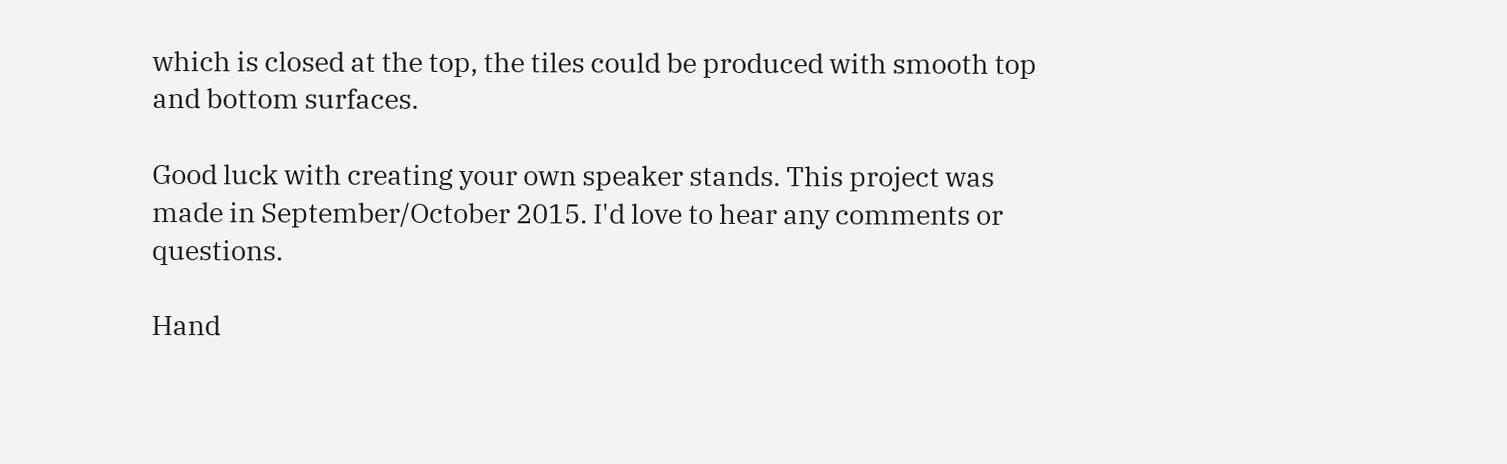which is closed at the top, the tiles could be produced with smooth top and bottom surfaces.

Good luck with creating your own speaker stands. This project was made in September/October 2015. I'd love to hear any comments or questions.

Hand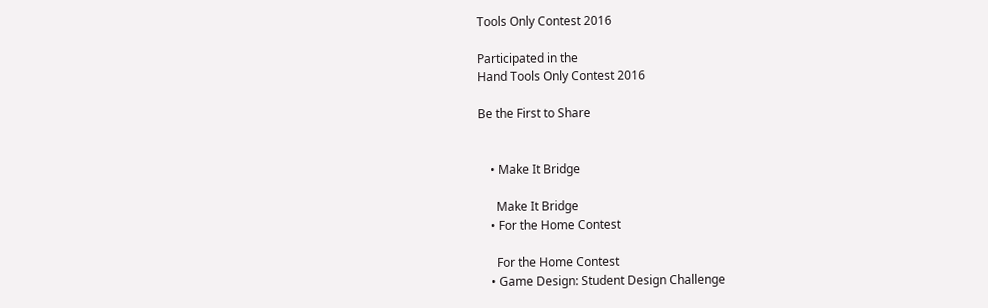Tools Only Contest 2016

Participated in the
Hand Tools Only Contest 2016

Be the First to Share


    • Make It Bridge

      Make It Bridge
    • For the Home Contest

      For the Home Contest
    • Game Design: Student Design Challenge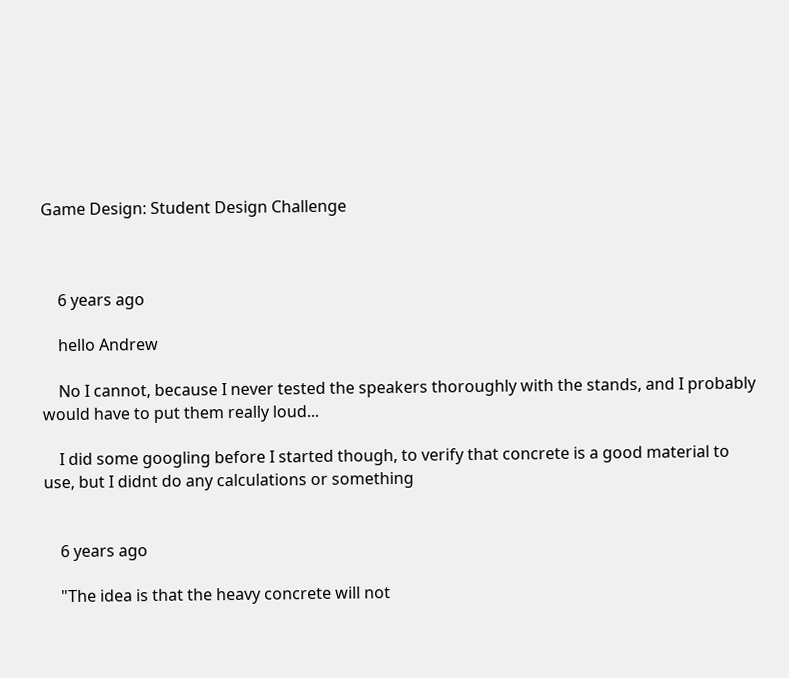Game Design: Student Design Challenge



    6 years ago

    hello Andrew

    No I cannot, because I never tested the speakers thoroughly with the stands, and I probably would have to put them really loud...

    I did some googling before I started though, to verify that concrete is a good material to use, but I didnt do any calculations or something


    6 years ago

    "The idea is that the heavy concrete will not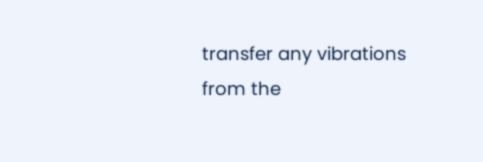transfer any vibrations from the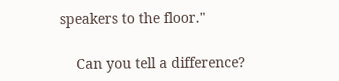speakers to the floor."

    Can you tell a difference?